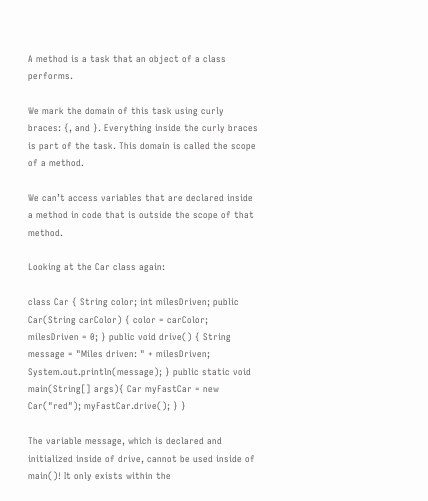A method is a task that an object of a class performs.

We mark the domain of this task using curly braces: {, and }. Everything inside the curly braces is part of the task. This domain is called the scope of a method.

We can’t access variables that are declared inside a method in code that is outside the scope of that method.

Looking at the Car class again:

class Car { String color; int milesDriven; public Car(String carColor) { color = carColor; milesDriven = 0; } public void drive() { String message = "Miles driven: " + milesDriven; System.out.println(message); } public static void main(String[] args){ Car myFastCar = new Car("red"); myFastCar.drive(); } }

The variable message, which is declared and initialized inside of drive, cannot be used inside of main()! It only exists within the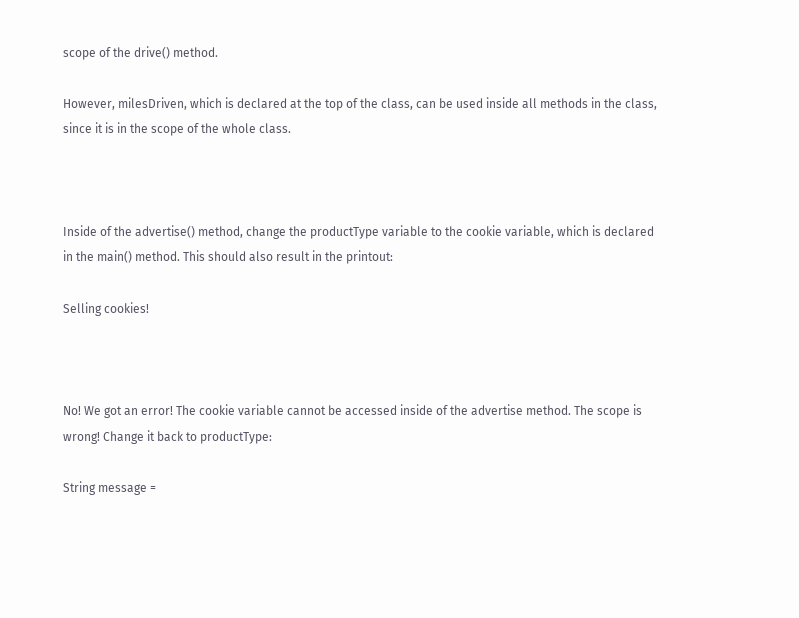scope of the drive() method.

However, milesDriven, which is declared at the top of the class, can be used inside all methods in the class, since it is in the scope of the whole class.



Inside of the advertise() method, change the productType variable to the cookie variable, which is declared in the main() method. This should also result in the printout:

Selling cookies!



No! We got an error! The cookie variable cannot be accessed inside of the advertise method. The scope is wrong! Change it back to productType:

String message =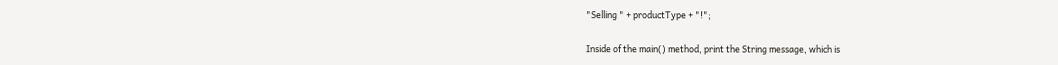"Selling " + productType + "!";

Inside of the main() method, print the String message, which is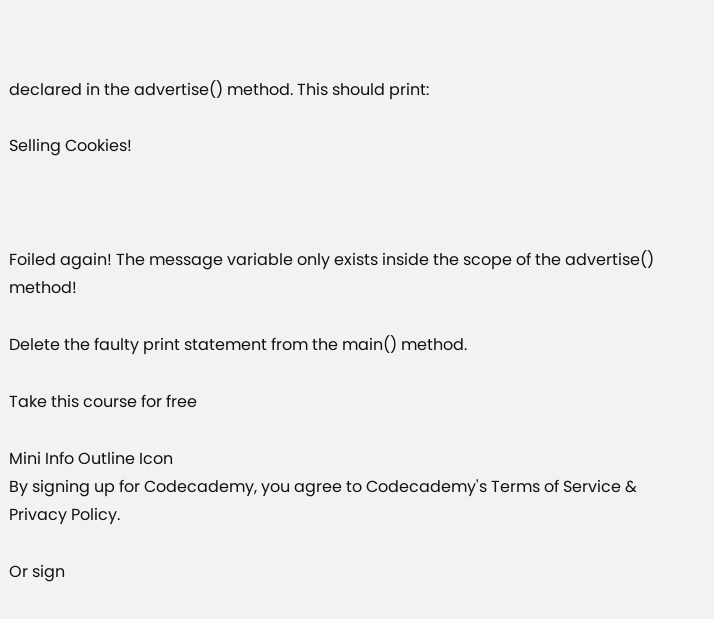declared in the advertise() method. This should print:

Selling Cookies!



Foiled again! The message variable only exists inside the scope of the advertise() method!

Delete the faulty print statement from the main() method.

Take this course for free

Mini Info Outline Icon
By signing up for Codecademy, you agree to Codecademy's Terms of Service & Privacy Policy.

Or sign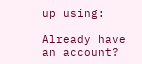up using:

Already have an account?